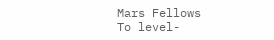Mars Fellows
To level-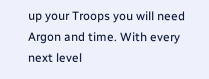up your Troops you will need Argon and time. With every next level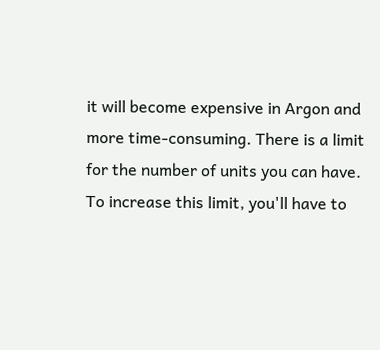it will become expensive in Argon and more time-consuming. There is a limit for the number of units you can have. To increase this limit, you'll have to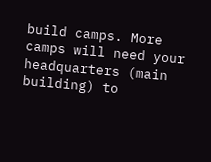build camps. More camps will need your headquarters (main building) to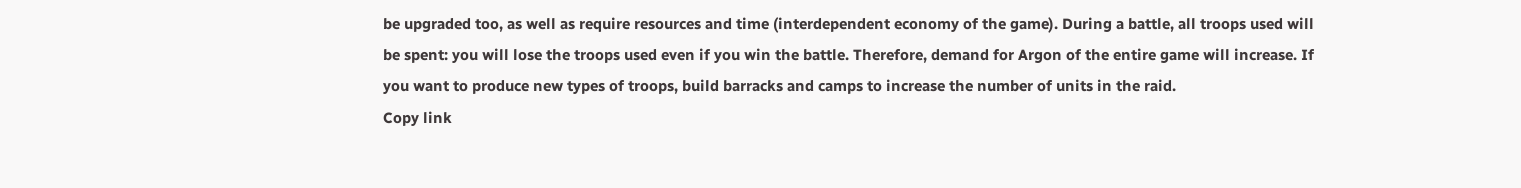be upgraded too, as well as require resources and time (interdependent economy of the game). During a battle, all troops used will be spent: you will lose the troops used even if you win the battle. Therefore, demand for Argon of the entire game will increase. If you want to produce new types of troops, build barracks and camps to increase the number of units in the raid.
Copy link